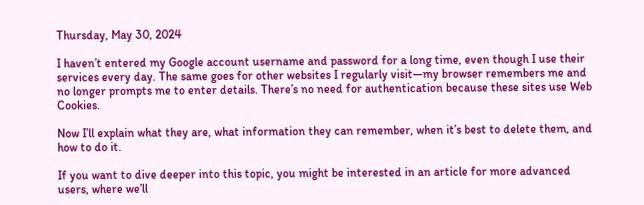Thursday, May 30, 2024

I haven’t entered my Google account username and password for a long time, even though I use their services every day. The same goes for other websites I regularly visit—my browser remembers me and no longer prompts me to enter details. There’s no need for authentication because these sites use Web Cookies.

Now I’ll explain what they are, what information they can remember, when it’s best to delete them, and how to do it.

If you want to dive deeper into this topic, you might be interested in an article for more advanced users, where we’ll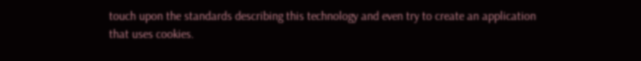touch upon the standards describing this technology and even try to create an application that uses cookies.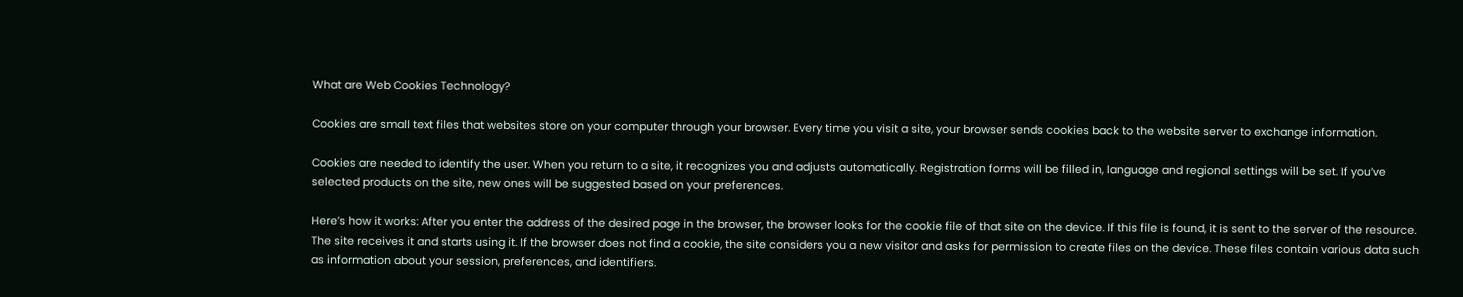What are Web Cookies Technology?

Cookies are small text files that websites store on your computer through your browser. Every time you visit a site, your browser sends cookies back to the website server to exchange information.

Cookies are needed to identify the user. When you return to a site, it recognizes you and adjusts automatically. Registration forms will be filled in, language and regional settings will be set. If you’ve selected products on the site, new ones will be suggested based on your preferences.

Here’s how it works: After you enter the address of the desired page in the browser, the browser looks for the cookie file of that site on the device. If this file is found, it is sent to the server of the resource. The site receives it and starts using it. If the browser does not find a cookie, the site considers you a new visitor and asks for permission to create files on the device. These files contain various data such as information about your session, preferences, and identifiers.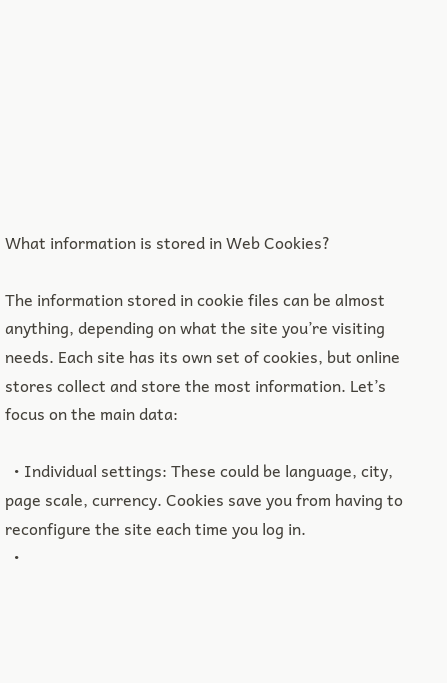What information is stored in Web Cookies?

The information stored in cookie files can be almost anything, depending on what the site you’re visiting needs. Each site has its own set of cookies, but online stores collect and store the most information. Let’s focus on the main data:

  • Individual settings: These could be language, city, page scale, currency. Cookies save you from having to reconfigure the site each time you log in.
  •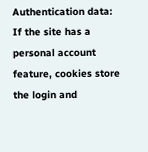Authentication data: If the site has a personal account feature, cookies store the login and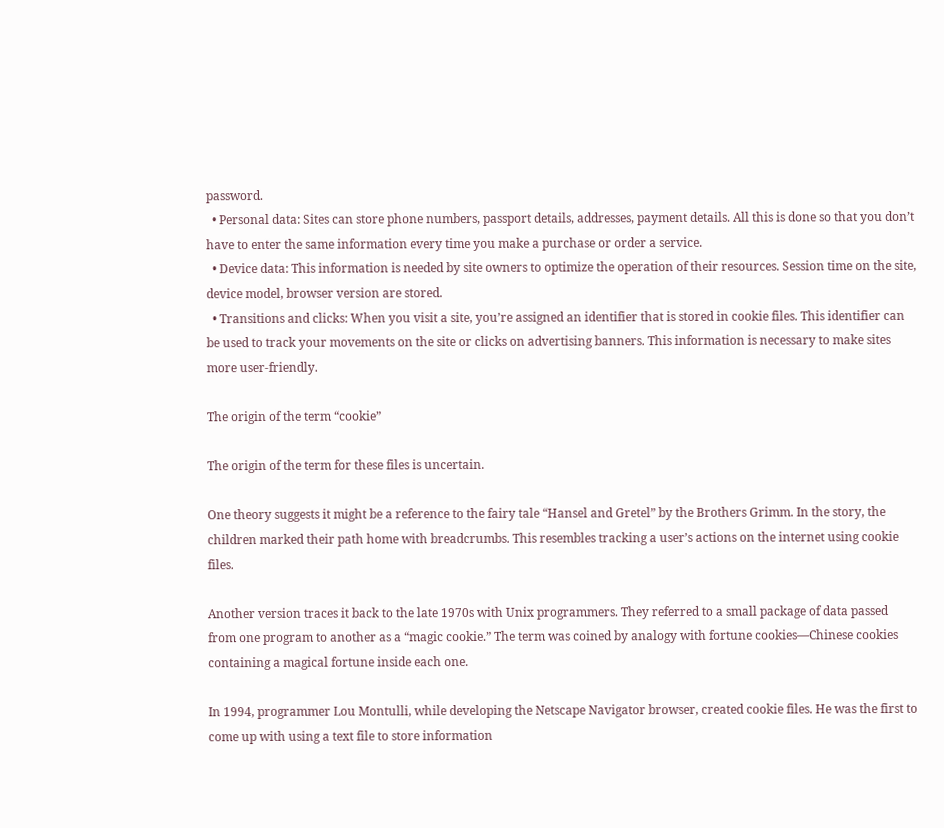password.
  • Personal data: Sites can store phone numbers, passport details, addresses, payment details. All this is done so that you don’t have to enter the same information every time you make a purchase or order a service.
  • Device data: This information is needed by site owners to optimize the operation of their resources. Session time on the site, device model, browser version are stored.
  • Transitions and clicks: When you visit a site, you’re assigned an identifier that is stored in cookie files. This identifier can be used to track your movements on the site or clicks on advertising banners. This information is necessary to make sites more user-friendly.

The origin of the term “cookie”

The origin of the term for these files is uncertain.

One theory suggests it might be a reference to the fairy tale “Hansel and Gretel” by the Brothers Grimm. In the story, the children marked their path home with breadcrumbs. This resembles tracking a user’s actions on the internet using cookie files.

Another version traces it back to the late 1970s with Unix programmers. They referred to a small package of data passed from one program to another as a “magic cookie.” The term was coined by analogy with fortune cookies—Chinese cookies containing a magical fortune inside each one.

In 1994, programmer Lou Montulli, while developing the Netscape Navigator browser, created cookie files. He was the first to come up with using a text file to store information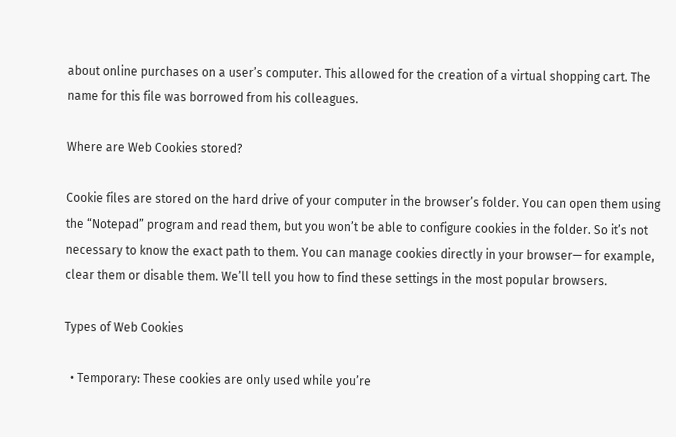about online purchases on a user’s computer. This allowed for the creation of a virtual shopping cart. The name for this file was borrowed from his colleagues.

Where are Web Cookies stored?

Cookie files are stored on the hard drive of your computer in the browser’s folder. You can open them using the “Notepad” program and read them, but you won’t be able to configure cookies in the folder. So it’s not necessary to know the exact path to them. You can manage cookies directly in your browser— for example, clear them or disable them. We’ll tell you how to find these settings in the most popular browsers.

Types of Web Cookies

  • Temporary: These cookies are only used while you’re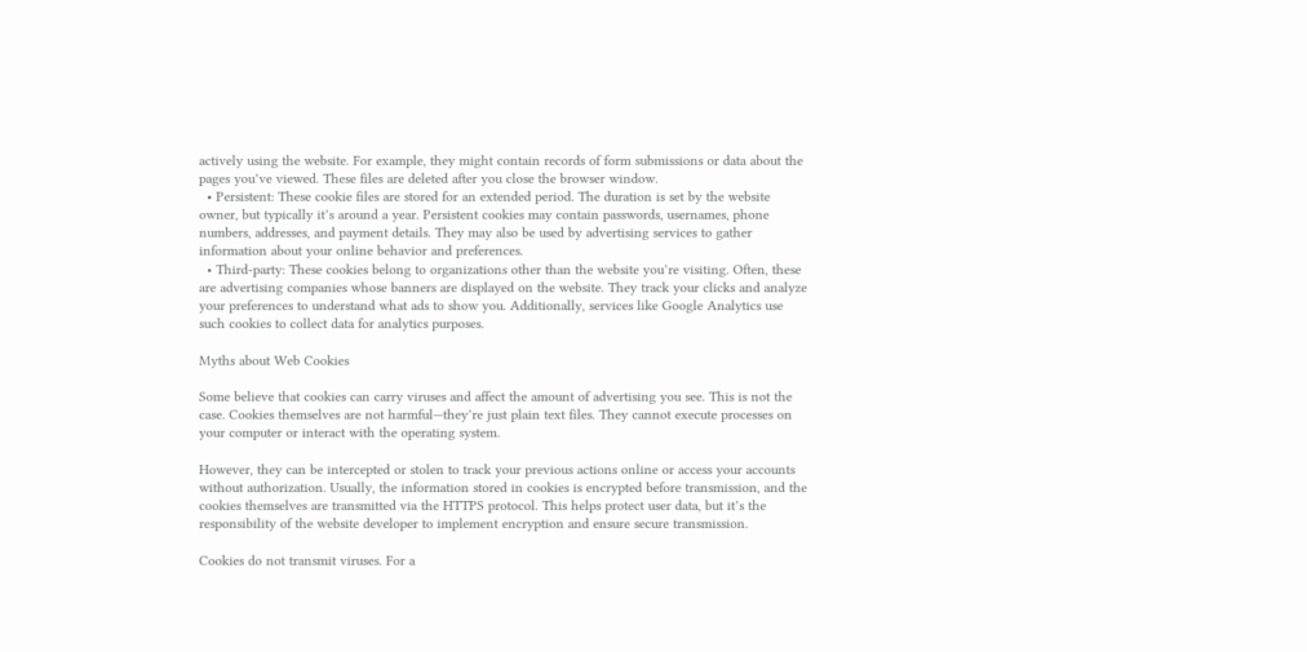actively using the website. For example, they might contain records of form submissions or data about the pages you’ve viewed. These files are deleted after you close the browser window.
  • Persistent: These cookie files are stored for an extended period. The duration is set by the website owner, but typically it’s around a year. Persistent cookies may contain passwords, usernames, phone numbers, addresses, and payment details. They may also be used by advertising services to gather information about your online behavior and preferences.
  • Third-party: These cookies belong to organizations other than the website you’re visiting. Often, these are advertising companies whose banners are displayed on the website. They track your clicks and analyze your preferences to understand what ads to show you. Additionally, services like Google Analytics use such cookies to collect data for analytics purposes.

Myths about Web Cookies

Some believe that cookies can carry viruses and affect the amount of advertising you see. This is not the case. Cookies themselves are not harmful—they’re just plain text files. They cannot execute processes on your computer or interact with the operating system.

However, they can be intercepted or stolen to track your previous actions online or access your accounts without authorization. Usually, the information stored in cookies is encrypted before transmission, and the cookies themselves are transmitted via the HTTPS protocol. This helps protect user data, but it’s the responsibility of the website developer to implement encryption and ensure secure transmission.

Cookies do not transmit viruses. For a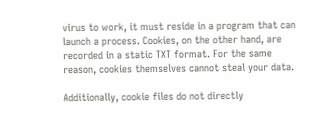virus to work, it must reside in a program that can launch a process. Cookies, on the other hand, are recorded in a static TXT format. For the same reason, cookies themselves cannot steal your data.

Additionally, cookie files do not directly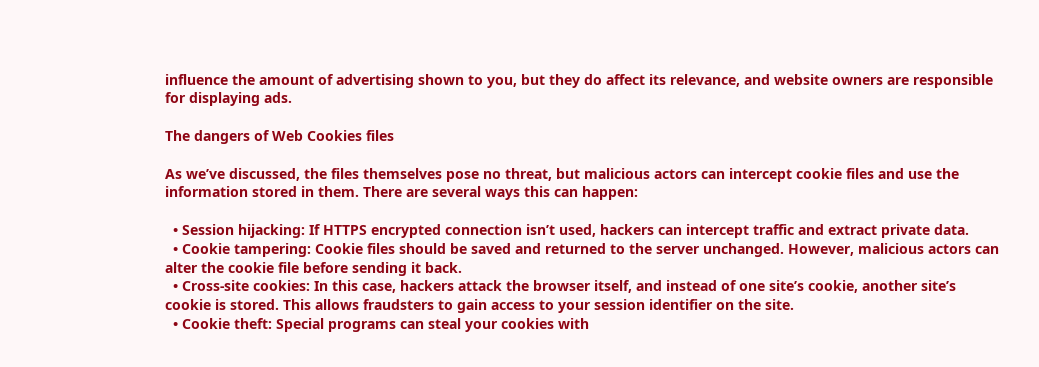influence the amount of advertising shown to you, but they do affect its relevance, and website owners are responsible for displaying ads.

The dangers of Web Cookies files

As we’ve discussed, the files themselves pose no threat, but malicious actors can intercept cookie files and use the information stored in them. There are several ways this can happen:

  • Session hijacking: If HTTPS encrypted connection isn’t used, hackers can intercept traffic and extract private data.
  • Cookie tampering: Cookie files should be saved and returned to the server unchanged. However, malicious actors can alter the cookie file before sending it back.
  • Cross-site cookies: In this case, hackers attack the browser itself, and instead of one site’s cookie, another site’s cookie is stored. This allows fraudsters to gain access to your session identifier on the site.
  • Cookie theft: Special programs can steal your cookies with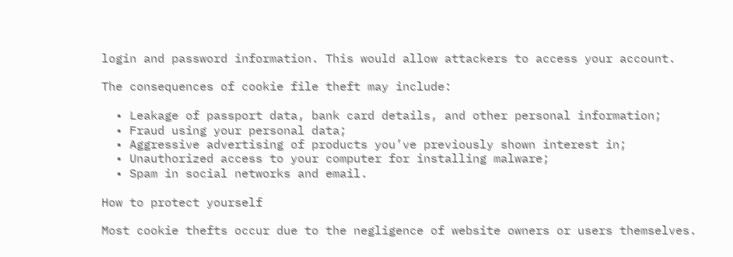login and password information. This would allow attackers to access your account.

The consequences of cookie file theft may include:

  • Leakage of passport data, bank card details, and other personal information;
  • Fraud using your personal data;
  • Aggressive advertising of products you’ve previously shown interest in;
  • Unauthorized access to your computer for installing malware;
  • Spam in social networks and email.

How to protect yourself

Most cookie thefts occur due to the negligence of website owners or users themselves.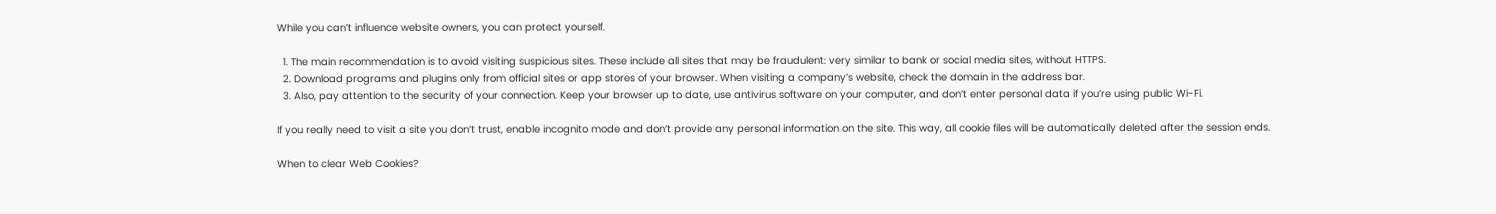While you can’t influence website owners, you can protect yourself.

  1. The main recommendation is to avoid visiting suspicious sites. These include all sites that may be fraudulent: very similar to bank or social media sites, without HTTPS.
  2. Download programs and plugins only from official sites or app stores of your browser. When visiting a company’s website, check the domain in the address bar.
  3. Also, pay attention to the security of your connection. Keep your browser up to date, use antivirus software on your computer, and don’t enter personal data if you’re using public Wi-Fi.

If you really need to visit a site you don’t trust, enable incognito mode and don’t provide any personal information on the site. This way, all cookie files will be automatically deleted after the session ends.

When to clear Web Cookies?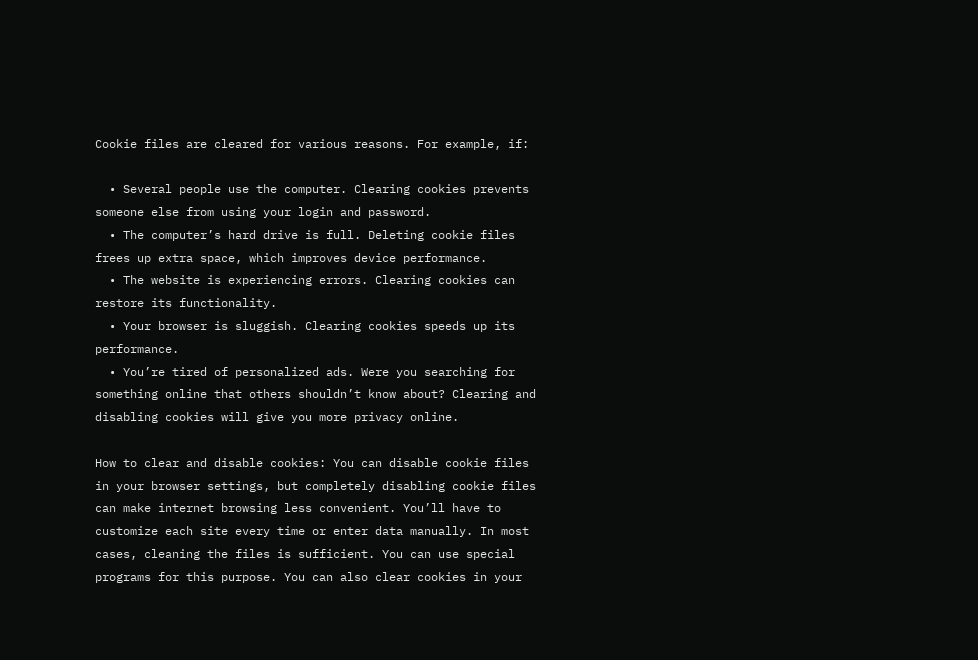Cookie files are cleared for various reasons. For example, if:

  • Several people use the computer. Clearing cookies prevents someone else from using your login and password.
  • The computer’s hard drive is full. Deleting cookie files frees up extra space, which improves device performance.
  • The website is experiencing errors. Clearing cookies can restore its functionality.
  • Your browser is sluggish. Clearing cookies speeds up its performance.
  • You’re tired of personalized ads. Were you searching for something online that others shouldn’t know about? Clearing and disabling cookies will give you more privacy online.

How to clear and disable cookies: You can disable cookie files in your browser settings, but completely disabling cookie files can make internet browsing less convenient. You’ll have to customize each site every time or enter data manually. In most cases, cleaning the files is sufficient. You can use special programs for this purpose. You can also clear cookies in your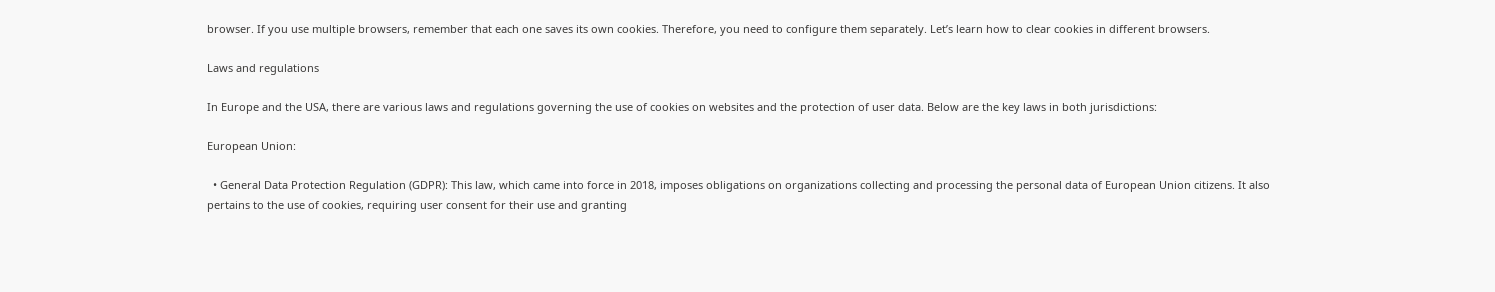browser. If you use multiple browsers, remember that each one saves its own cookies. Therefore, you need to configure them separately. Let’s learn how to clear cookies in different browsers.

Laws and regulations

In Europe and the USA, there are various laws and regulations governing the use of cookies on websites and the protection of user data. Below are the key laws in both jurisdictions:

European Union:

  • General Data Protection Regulation (GDPR): This law, which came into force in 2018, imposes obligations on organizations collecting and processing the personal data of European Union citizens. It also pertains to the use of cookies, requiring user consent for their use and granting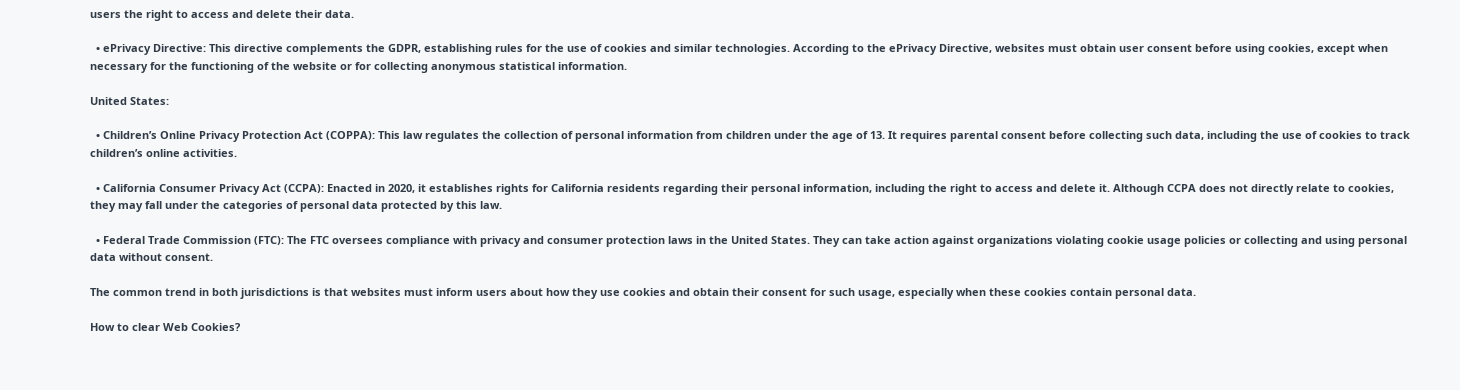users the right to access and delete their data.

  • ePrivacy Directive: This directive complements the GDPR, establishing rules for the use of cookies and similar technologies. According to the ePrivacy Directive, websites must obtain user consent before using cookies, except when necessary for the functioning of the website or for collecting anonymous statistical information.

United States:

  • Children’s Online Privacy Protection Act (COPPA): This law regulates the collection of personal information from children under the age of 13. It requires parental consent before collecting such data, including the use of cookies to track children’s online activities.

  • California Consumer Privacy Act (CCPA): Enacted in 2020, it establishes rights for California residents regarding their personal information, including the right to access and delete it. Although CCPA does not directly relate to cookies, they may fall under the categories of personal data protected by this law.

  • Federal Trade Commission (FTC): The FTC oversees compliance with privacy and consumer protection laws in the United States. They can take action against organizations violating cookie usage policies or collecting and using personal data without consent.

The common trend in both jurisdictions is that websites must inform users about how they use cookies and obtain their consent for such usage, especially when these cookies contain personal data.

How to clear Web Cookies?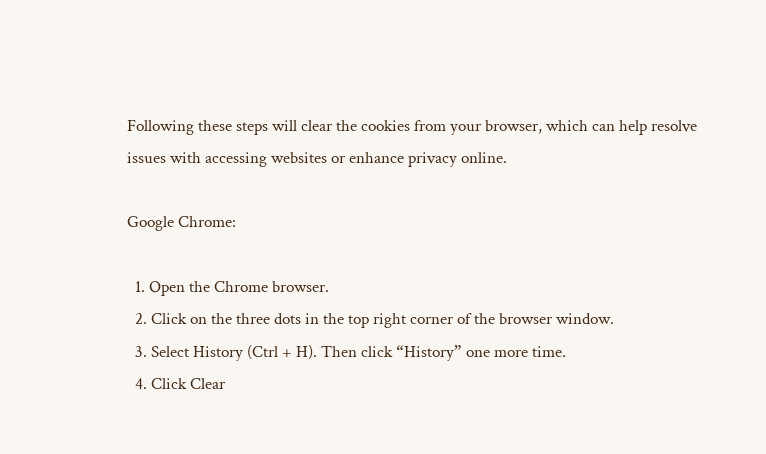Following these steps will clear the cookies from your browser, which can help resolve issues with accessing websites or enhance privacy online.

Google Chrome:

  1. Open the Chrome browser.
  2. Click on the three dots in the top right corner of the browser window.
  3. Select History (Ctrl + H). Then click “History” one more time.
  4. Click Clear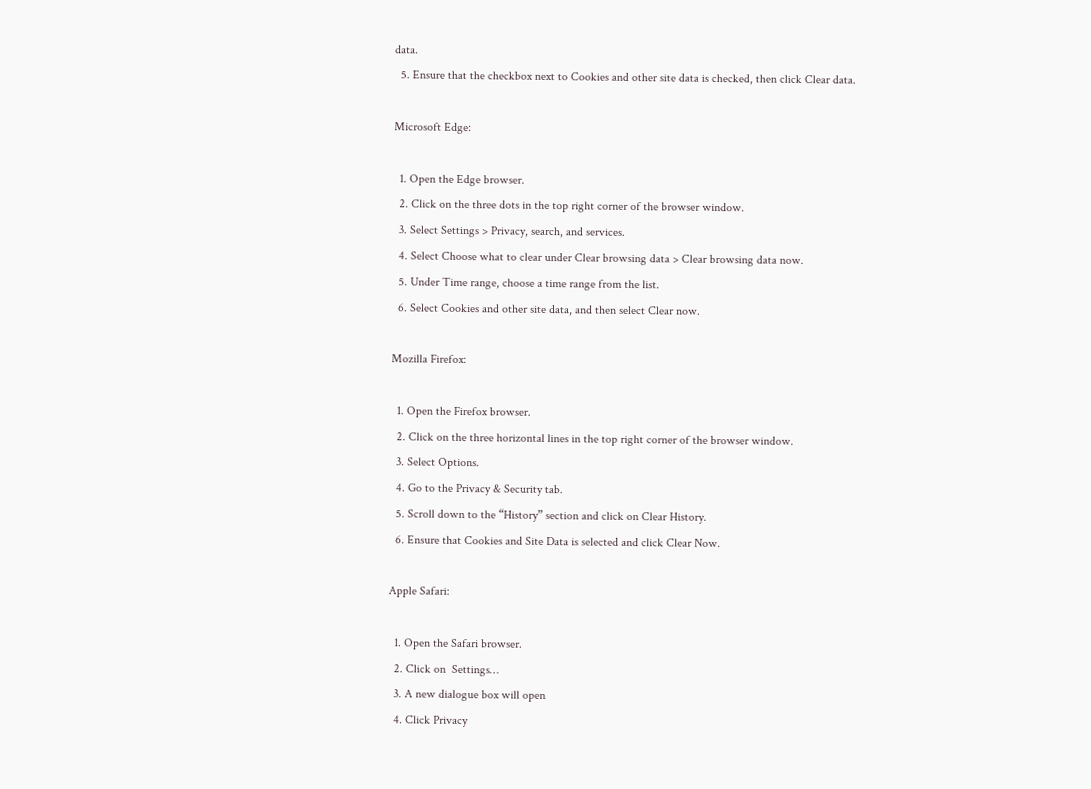data.
  5. Ensure that the checkbox next to Cookies and other site data is checked, then click Clear data.

Microsoft Edge:

  1. Open the Edge browser.
  2. Click on the three dots in the top right corner of the browser window.
  3. Select Settings > Privacy, search, and services.
  4. Select Choose what to clear under Clear browsing data > Clear browsing data now.
  5. Under Time range, choose a time range from the list.
  6. Select Cookies and other site data, and then select Clear now.

Mozilla Firefox:

  1. Open the Firefox browser.
  2. Click on the three horizontal lines in the top right corner of the browser window.
  3. Select Options.
  4. Go to the Privacy & Security tab.
  5. Scroll down to the “History” section and click on Clear History.
  6. Ensure that Cookies and Site Data is selected and click Clear Now.

Apple Safari:

  1. Open the Safari browser.
  2. Click on  Settings…
  3. A new dialogue box will open
  4. Click Privacy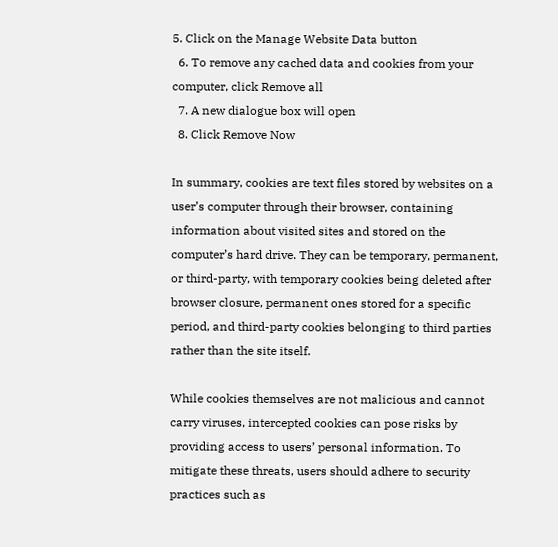5. Click on the Manage Website Data button
  6. To remove any cached data and cookies from your computer, click Remove all
  7. A new dialogue box will open
  8. Click Remove Now

In summary, cookies are text files stored by websites on a user’s computer through their browser, containing information about visited sites and stored on the computer’s hard drive. They can be temporary, permanent, or third-party, with temporary cookies being deleted after browser closure, permanent ones stored for a specific period, and third-party cookies belonging to third parties rather than the site itself.

While cookies themselves are not malicious and cannot carry viruses, intercepted cookies can pose risks by providing access to users’ personal information. To mitigate these threats, users should adhere to security practices such as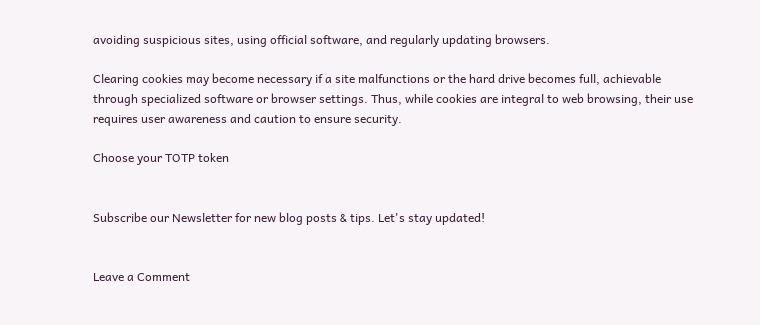avoiding suspicious sites, using official software, and regularly updating browsers.

Clearing cookies may become necessary if a site malfunctions or the hard drive becomes full, achievable through specialized software or browser settings. Thus, while cookies are integral to web browsing, their use requires user awareness and caution to ensure security.

Choose your TOTP token


Subscribe our Newsletter for new blog posts & tips. Let's stay updated!


Leave a Comment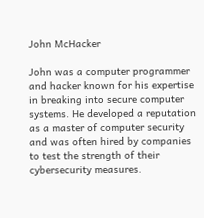John McHacker

John was a computer programmer and hacker known for his expertise in breaking into secure computer systems. He developed a reputation as a master of computer security and was often hired by companies to test the strength of their cybersecurity measures.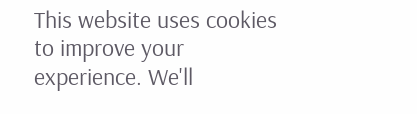This website uses cookies to improve your experience. We'll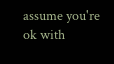assume you're ok with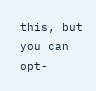this, but you can opt-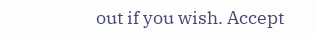out if you wish. Accept